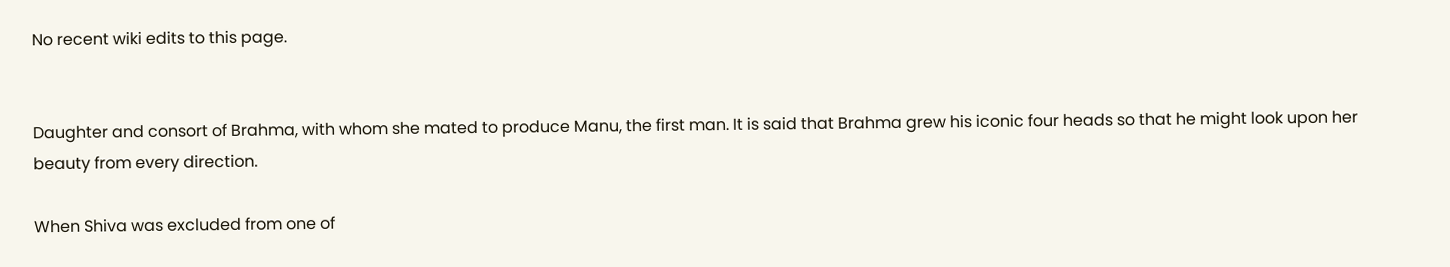No recent wiki edits to this page.


Daughter and consort of Brahma, with whom she mated to produce Manu, the first man. It is said that Brahma grew his iconic four heads so that he might look upon her beauty from every direction.

When Shiva was excluded from one of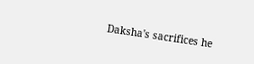Daksha's sacrifices he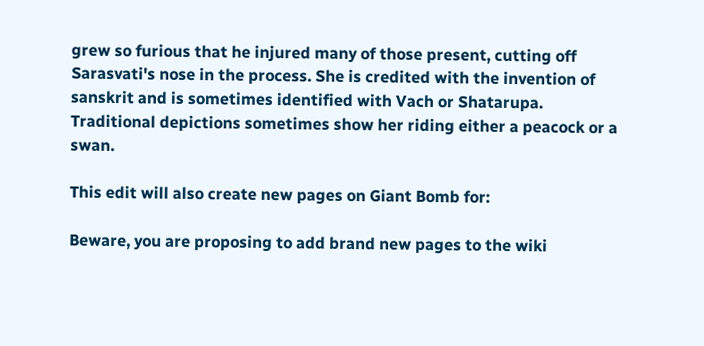grew so furious that he injured many of those present, cutting off Sarasvati's nose in the process. She is credited with the invention of sanskrit and is sometimes identified with Vach or Shatarupa. Traditional depictions sometimes show her riding either a peacock or a swan.

This edit will also create new pages on Giant Bomb for:

Beware, you are proposing to add brand new pages to the wiki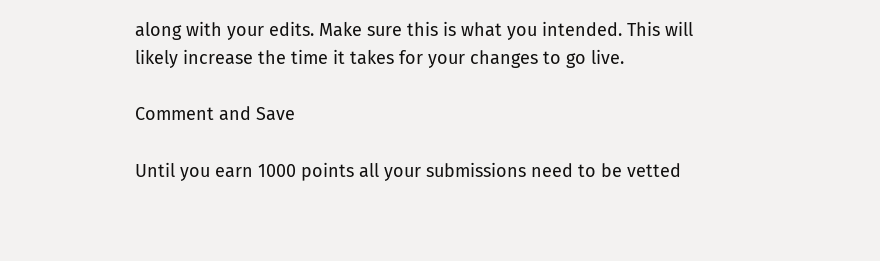along with your edits. Make sure this is what you intended. This will likely increase the time it takes for your changes to go live.

Comment and Save

Until you earn 1000 points all your submissions need to be vetted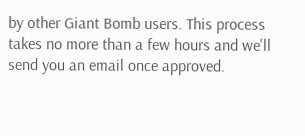by other Giant Bomb users. This process takes no more than a few hours and we'll send you an email once approved.